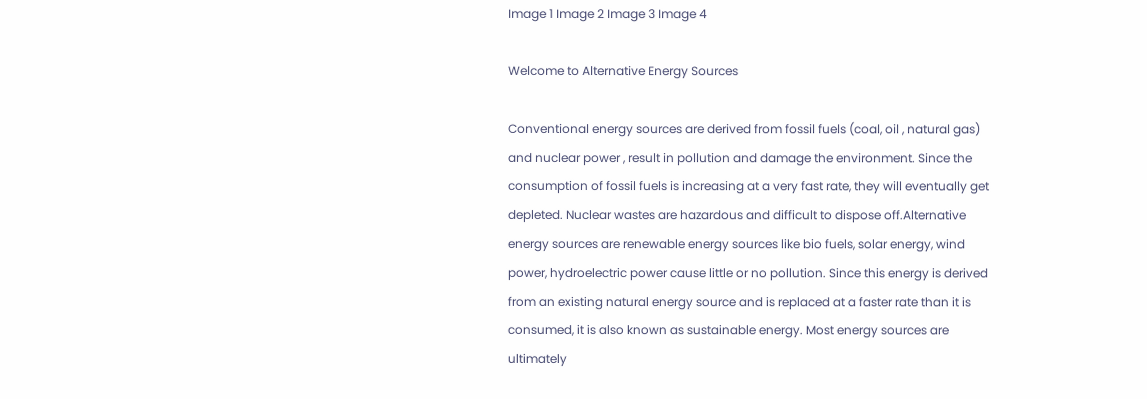Image 1 Image 2 Image 3 Image 4

Welcome to Alternative Energy Sources

Conventional energy sources are derived from fossil fuels (coal, oil , natural gas) and nuclear power , result in pollution and damage the environment. Since the consumption of fossil fuels is increasing at a very fast rate, they will eventually get depleted. Nuclear wastes are hazardous and difficult to dispose off.Alternative energy sources are renewable energy sources like bio fuels, solar energy, wind power, hydroelectric power cause little or no pollution. Since this energy is derived from an existing natural energy source and is replaced at a faster rate than it is consumed, it is also known as sustainable energy. Most energy sources are ultimately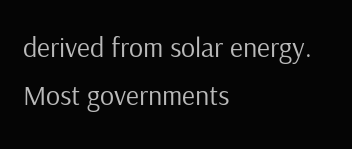derived from solar energy. Most governments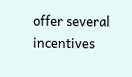offer several incentives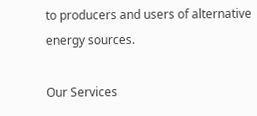to producers and users of alternative energy sources.

Our Services